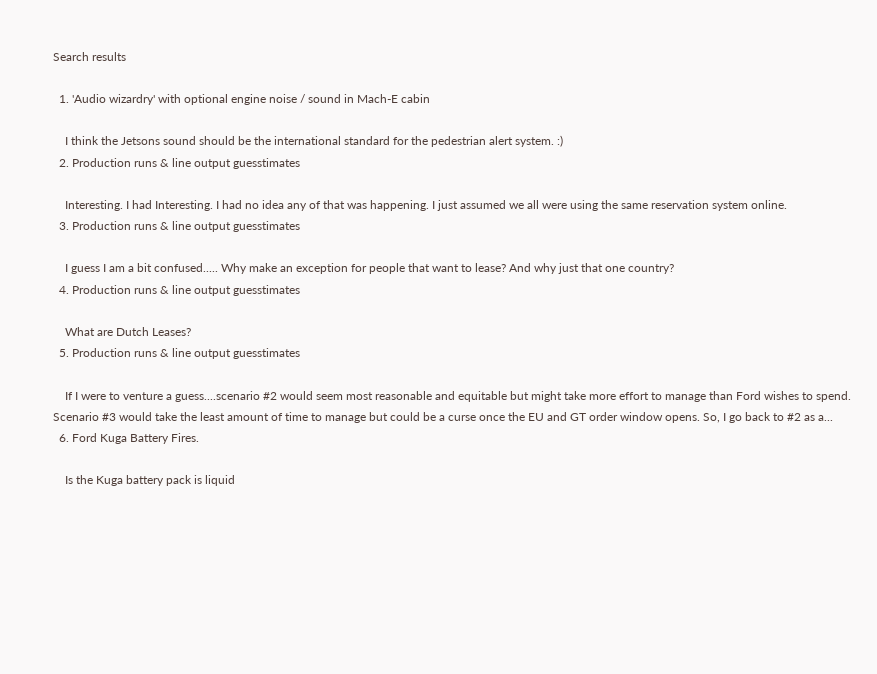Search results

  1. 'Audio wizardry' with optional engine noise / sound in Mach-E cabin

    I think the Jetsons sound should be the international standard for the pedestrian alert system. :)
  2. Production runs & line output guesstimates

    Interesting. I had Interesting. I had no idea any of that was happening. I just assumed we all were using the same reservation system online.
  3. Production runs & line output guesstimates

    I guess I am a bit confused..... Why make an exception for people that want to lease? And why just that one country?
  4. Production runs & line output guesstimates

    What are Dutch Leases?
  5. Production runs & line output guesstimates

    If I were to venture a guess....scenario #2 would seem most reasonable and equitable but might take more effort to manage than Ford wishes to spend. Scenario #3 would take the least amount of time to manage but could be a curse once the EU and GT order window opens. So, I go back to #2 as a...
  6. Ford Kuga Battery Fires.

    Is the Kuga battery pack is liquid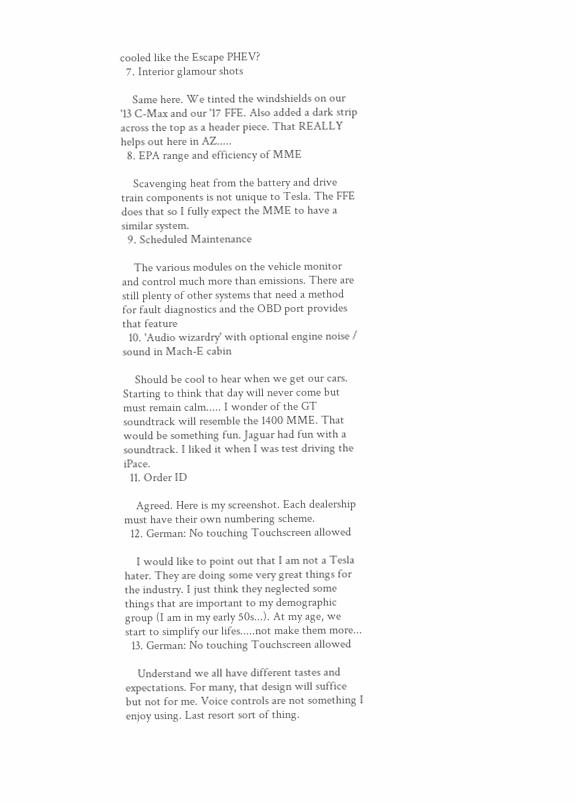cooled like the Escape PHEV?
  7. Interior glamour shots

    Same here. We tinted the windshields on our '13 C-Max and our '17 FFE. Also added a dark strip across the top as a header piece. That REALLY helps out here in AZ.....
  8. EPA range and efficiency of MME

    Scavenging heat from the battery and drive train components is not unique to Tesla. The FFE does that so I fully expect the MME to have a similar system.
  9. Scheduled Maintenance

    The various modules on the vehicle monitor and control much more than emissions. There are still plenty of other systems that need a method for fault diagnostics and the OBD port provides that feature
  10. 'Audio wizardry' with optional engine noise / sound in Mach-E cabin

    Should be cool to hear when we get our cars. Starting to think that day will never come but must remain calm..... I wonder of the GT soundtrack will resemble the 1400 MME. That would be something fun. Jaguar had fun with a soundtrack. I liked it when I was test driving the iPace.
  11. Order ID

    Agreed. Here is my screenshot. Each dealership must have their own numbering scheme.
  12. German: No touching Touchscreen allowed

    I would like to point out that I am not a Tesla hater. They are doing some very great things for the industry. I just think they neglected some things that are important to my demographic group (I am in my early 50s...). At my age, we start to simplify our lifes.....not make them more...
  13. German: No touching Touchscreen allowed

    Understand we all have different tastes and expectations. For many, that design will suffice but not for me. Voice controls are not something I enjoy using. Last resort sort of thing.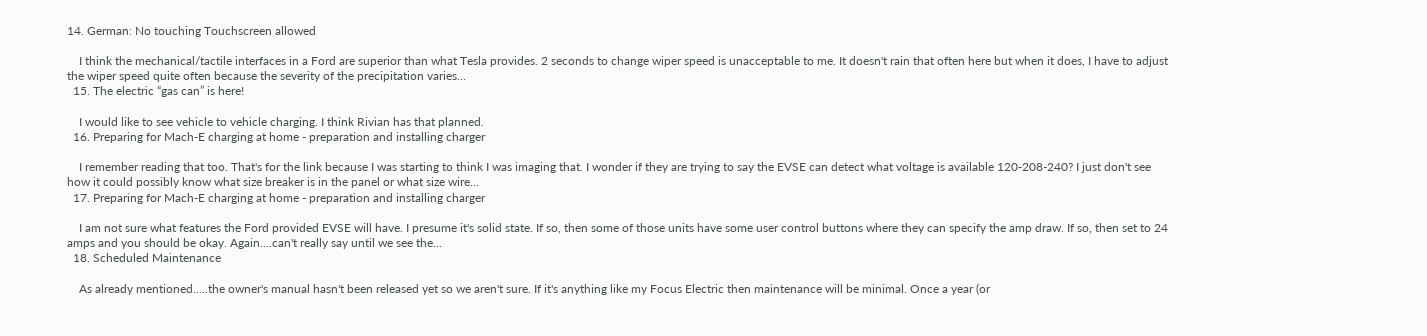14. German: No touching Touchscreen allowed

    I think the mechanical/tactile interfaces in a Ford are superior than what Tesla provides. 2 seconds to change wiper speed is unacceptable to me. It doesn't rain that often here but when it does, I have to adjust the wiper speed quite often because the severity of the precipitation varies...
  15. The electric “gas can” is here!

    I would like to see vehicle to vehicle charging. I think Rivian has that planned.
  16. Preparing for Mach-E charging at home - preparation and installing charger

    I remember reading that too. That's for the link because I was starting to think I was imaging that. I wonder if they are trying to say the EVSE can detect what voltage is available 120-208-240? I just don't see how it could possibly know what size breaker is in the panel or what size wire...
  17. Preparing for Mach-E charging at home - preparation and installing charger

    I am not sure what features the Ford provided EVSE will have. I presume it's solid state. If so, then some of those units have some user control buttons where they can specify the amp draw. If so, then set to 24 amps and you should be okay. Again....can't really say until we see the...
  18. Scheduled Maintenance

    As already mentioned.....the owner's manual hasn't been released yet so we aren't sure. If it's anything like my Focus Electric then maintenance will be minimal. Once a year (or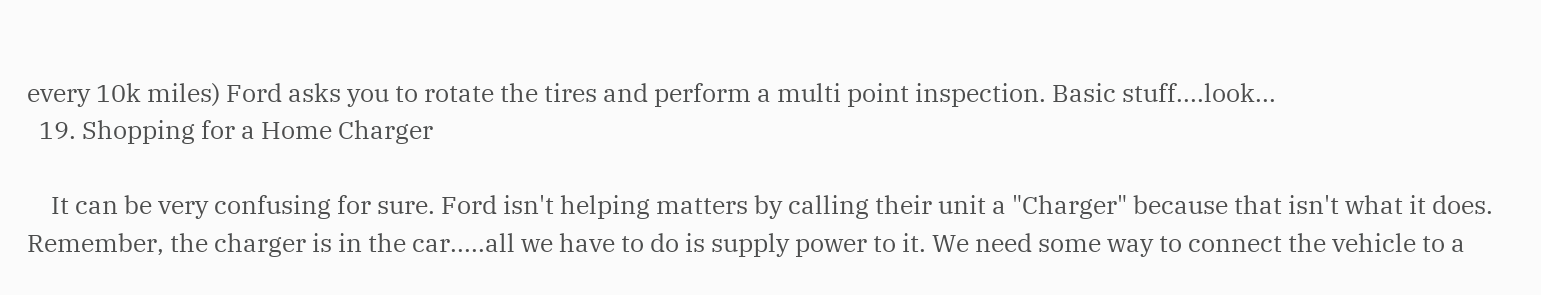every 10k miles) Ford asks you to rotate the tires and perform a multi point inspection. Basic stuff....look...
  19. Shopping for a Home Charger

    It can be very confusing for sure. Ford isn't helping matters by calling their unit a "Charger" because that isn't what it does. Remember, the charger is in the car.....all we have to do is supply power to it. We need some way to connect the vehicle to a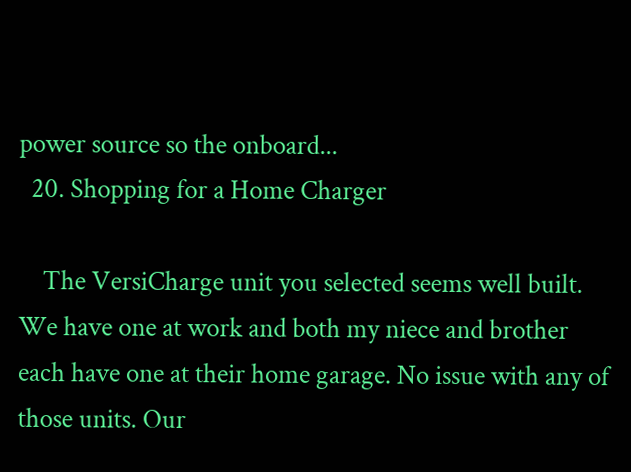power source so the onboard...
  20. Shopping for a Home Charger

    The VersiCharge unit you selected seems well built. We have one at work and both my niece and brother each have one at their home garage. No issue with any of those units. Our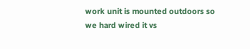work unit is mounted outdoors so we hard wired it vs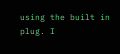using the built in plug. I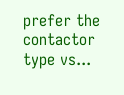prefer the contactor type vs...